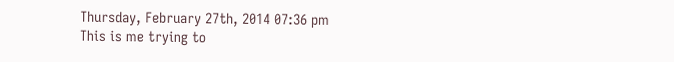Thursday, February 27th, 2014 07:36 pm
This is me trying to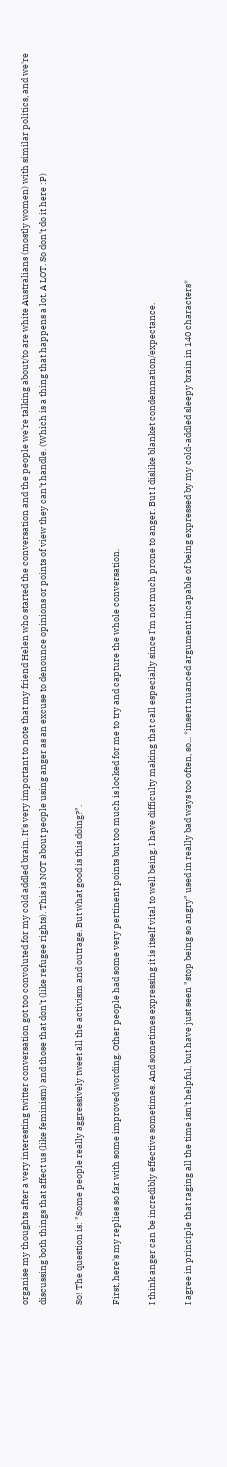organise my thoughts after a very interesting twitter conversation got too convoluted for my cold addled brain. It's very important to note that my friend Helen who started the conversation and the people we're talking about/to are white Australians (mostly women) with similar politics, and we're discussing both things that affect us (like feminism) and those that don't (like refugee rights). This is NOT about people using anger as an excuse to denounce opinions or points of view they can't handle. (Which is a thing that happens a lot. A LOT. So don't do it here :P)

So! The question is: "Some people really aggressively tweet all the activism and outrage. But what good is this doing?".

First, here's my replies so far with some improved wording. Other people had some very pertinent points but too much is locked for me to try and capture the whole conversation.

I think anger can be incredibly effective sometimes. And sometimes expressing it is itself vital to well being. I have difficulty making that call especially since I'm not much prone to anger. But I dislike blanket condemnation/expectance.

I agree in principle that raging all the time isn't helpful, but have just seen "stop being so angry" used in really bad ways too often, so... *insert nuanced argument incapable of being expressed by my cold-addled sleepy brain in 140 characters*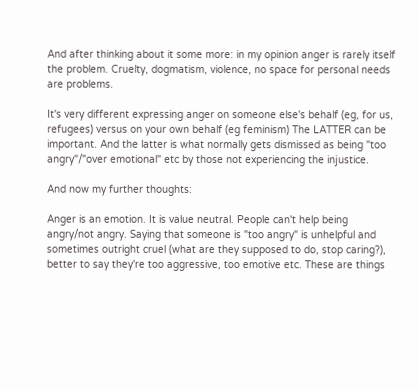And after thinking about it some more: in my opinion anger is rarely itself the problem. Cruelty, dogmatism, violence, no space for personal needs are problems.

It's very different expressing anger on someone else's behalf (eg, for us, refugees) versus on your own behalf (eg feminism) The LATTER can be important. And the latter is what normally gets dismissed as being "too angry"/"over emotional" etc by those not experiencing the injustice.

And now my further thoughts:

Anger is an emotion. It is value neutral. People can't help being angry/not angry. Saying that someone is "too angry" is unhelpful and sometimes outright cruel (what are they supposed to do, stop caring?), better to say they're too aggressive, too emotive etc. These are things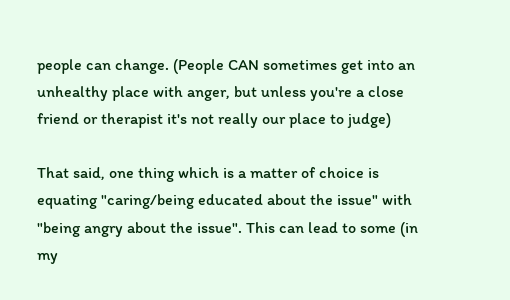people can change. (People CAN sometimes get into an unhealthy place with anger, but unless you're a close friend or therapist it's not really our place to judge)

That said, one thing which is a matter of choice is equating "caring/being educated about the issue" with "being angry about the issue". This can lead to some (in my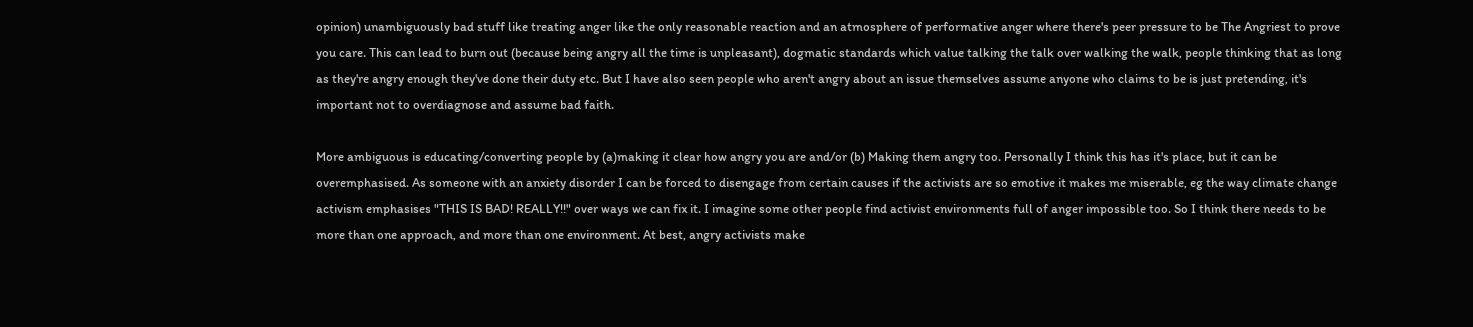opinion) unambiguously bad stuff like treating anger like the only reasonable reaction and an atmosphere of performative anger where there's peer pressure to be The Angriest to prove you care. This can lead to burn out (because being angry all the time is unpleasant), dogmatic standards which value talking the talk over walking the walk, people thinking that as long as they're angry enough they've done their duty etc. But I have also seen people who aren't angry about an issue themselves assume anyone who claims to be is just pretending, it's important not to overdiagnose and assume bad faith.

More ambiguous is educating/converting people by (a)making it clear how angry you are and/or (b) Making them angry too. Personally I think this has it's place, but it can be overemphasised. As someone with an anxiety disorder I can be forced to disengage from certain causes if the activists are so emotive it makes me miserable, eg the way climate change activism emphasises "THIS IS BAD! REALLY!!" over ways we can fix it. I imagine some other people find activist environments full of anger impossible too. So I think there needs to be more than one approach, and more than one environment. At best, angry activists make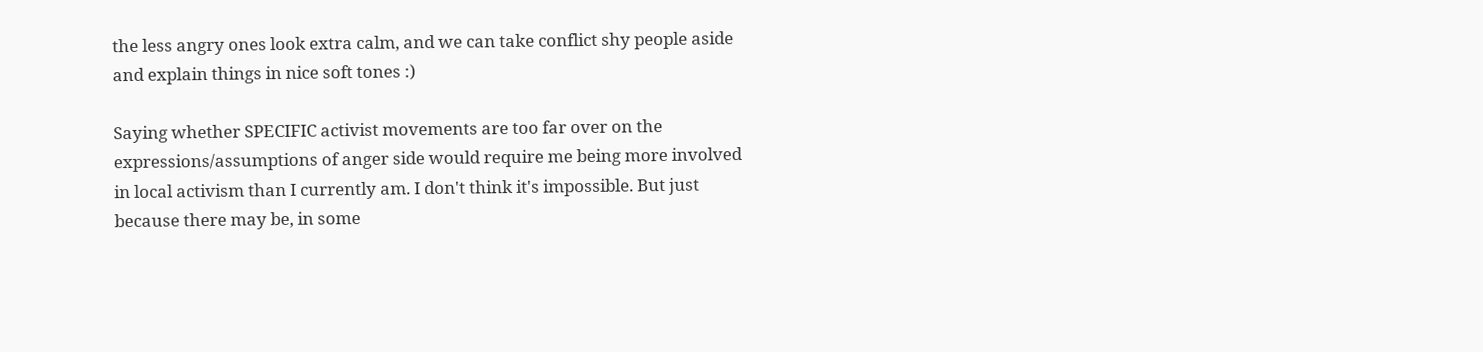the less angry ones look extra calm, and we can take conflict shy people aside and explain things in nice soft tones :)

Saying whether SPECIFIC activist movements are too far over on the expressions/assumptions of anger side would require me being more involved in local activism than I currently am. I don't think it's impossible. But just because there may be, in some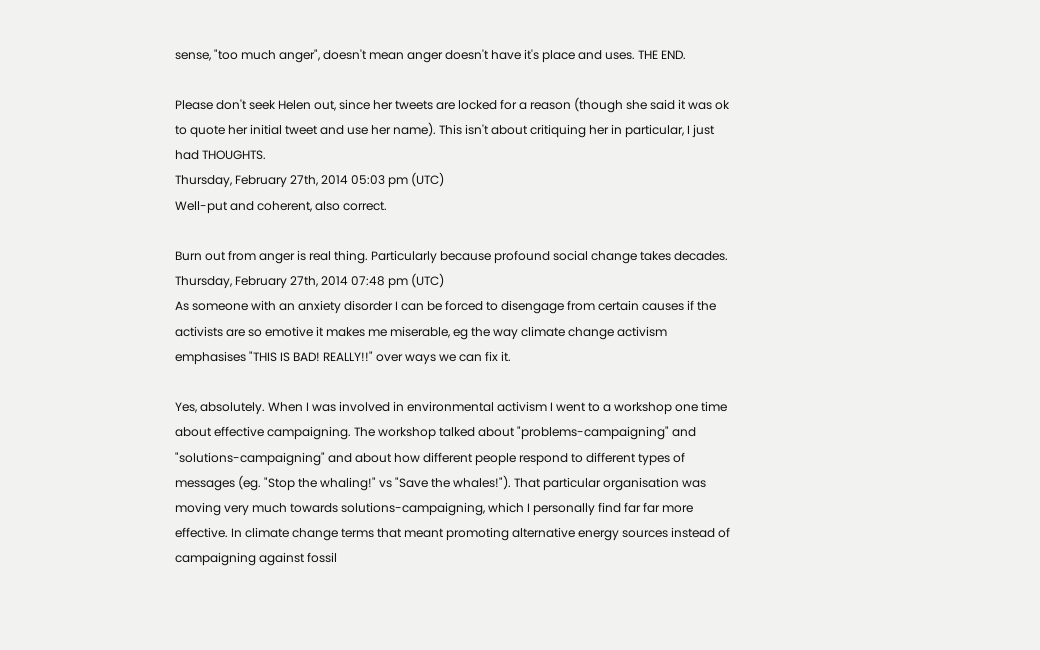sense, "too much anger", doesn't mean anger doesn't have it's place and uses. THE END.

Please don't seek Helen out, since her tweets are locked for a reason (though she said it was ok to quote her initial tweet and use her name). This isn't about critiquing her in particular, I just had THOUGHTS.
Thursday, February 27th, 2014 05:03 pm (UTC)
Well-put and coherent, also correct.

Burn out from anger is real thing. Particularly because profound social change takes decades.
Thursday, February 27th, 2014 07:48 pm (UTC)
As someone with an anxiety disorder I can be forced to disengage from certain causes if the activists are so emotive it makes me miserable, eg the way climate change activism emphasises "THIS IS BAD! REALLY!!" over ways we can fix it.

Yes, absolutely. When I was involved in environmental activism I went to a workshop one time about effective campaigning. The workshop talked about "problems-campaigning" and "solutions-campaigning" and about how different people respond to different types of messages (eg. "Stop the whaling!" vs "Save the whales!"). That particular organisation was moving very much towards solutions-campaigning, which I personally find far far more effective. In climate change terms that meant promoting alternative energy sources instead of campaigning against fossil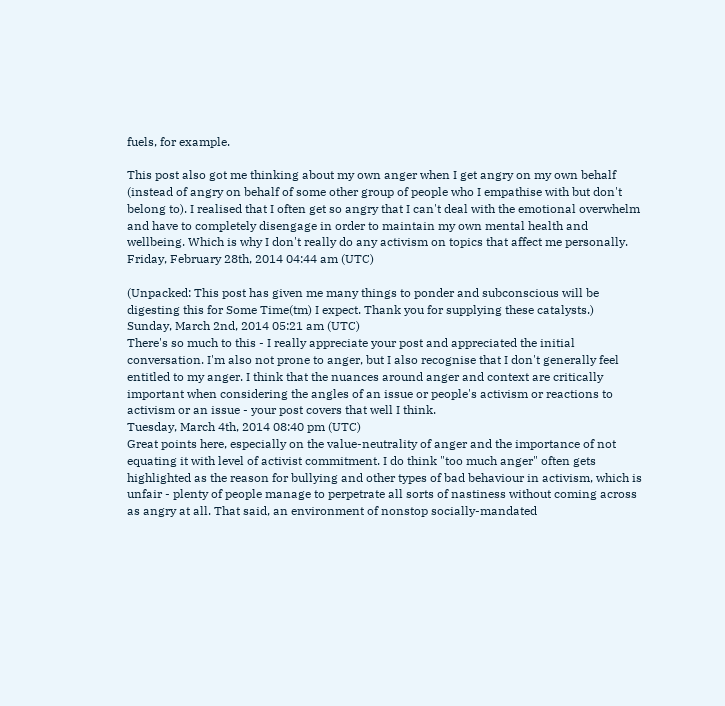fuels, for example.

This post also got me thinking about my own anger when I get angry on my own behalf (instead of angry on behalf of some other group of people who I empathise with but don't belong to). I realised that I often get so angry that I can't deal with the emotional overwhelm and have to completely disengage in order to maintain my own mental health and wellbeing. Which is why I don't really do any activism on topics that affect me personally.
Friday, February 28th, 2014 04:44 am (UTC)

(Unpacked: This post has given me many things to ponder and subconscious will be digesting this for Some Time(tm) I expect. Thank you for supplying these catalysts.)
Sunday, March 2nd, 2014 05:21 am (UTC)
There's so much to this - I really appreciate your post and appreciated the initial conversation. I'm also not prone to anger, but I also recognise that I don't generally feel entitled to my anger. I think that the nuances around anger and context are critically important when considering the angles of an issue or people's activism or reactions to activism or an issue - your post covers that well I think.
Tuesday, March 4th, 2014 08:40 pm (UTC)
Great points here, especially on the value-neutrality of anger and the importance of not equating it with level of activist commitment. I do think "too much anger" often gets highlighted as the reason for bullying and other types of bad behaviour in activism, which is unfair - plenty of people manage to perpetrate all sorts of nastiness without coming across as angry at all. That said, an environment of nonstop socially-mandated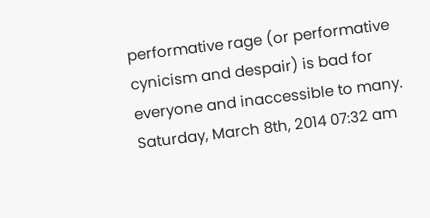performative rage (or performative cynicism and despair) is bad for everyone and inaccessible to many.
Saturday, March 8th, 2014 07:32 am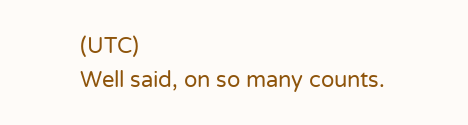(UTC)
Well said, on so many counts.